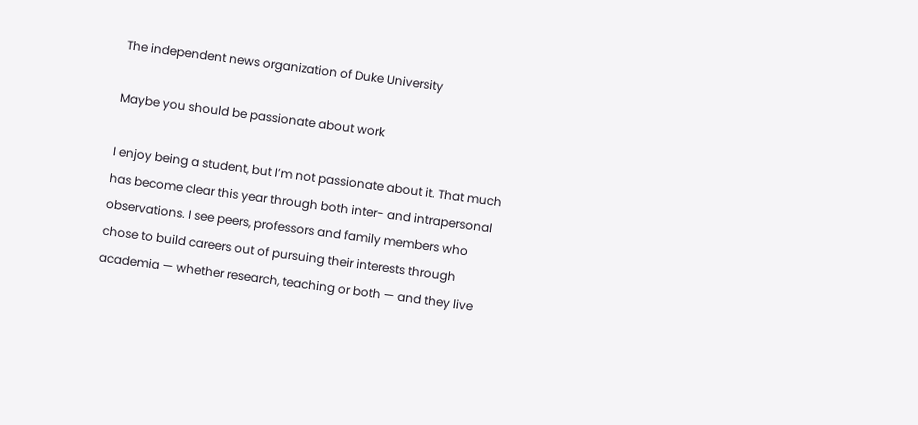The independent news organization of Duke University

Maybe you should be passionate about work

I enjoy being a student, but I’m not passionate about it. That much has become clear this year through both inter- and intrapersonal observations. I see peers, professors and family members who chose to build careers out of pursuing their interests through academia — whether research, teaching or both — and they live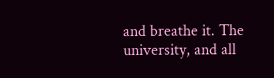and breathe it. The university, and all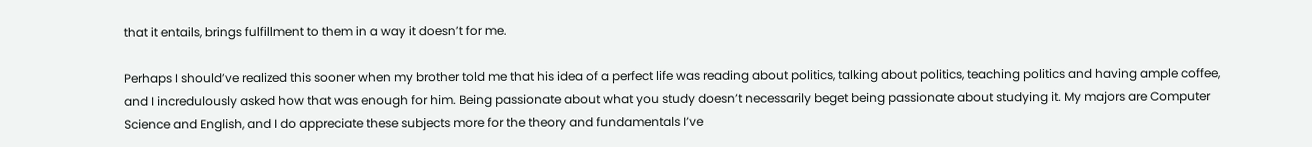that it entails, brings fulfillment to them in a way it doesn’t for me.

Perhaps I should’ve realized this sooner when my brother told me that his idea of a perfect life was reading about politics, talking about politics, teaching politics and having ample coffee, and I incredulously asked how that was enough for him. Being passionate about what you study doesn’t necessarily beget being passionate about studying it. My majors are Computer Science and English, and I do appreciate these subjects more for the theory and fundamentals I’ve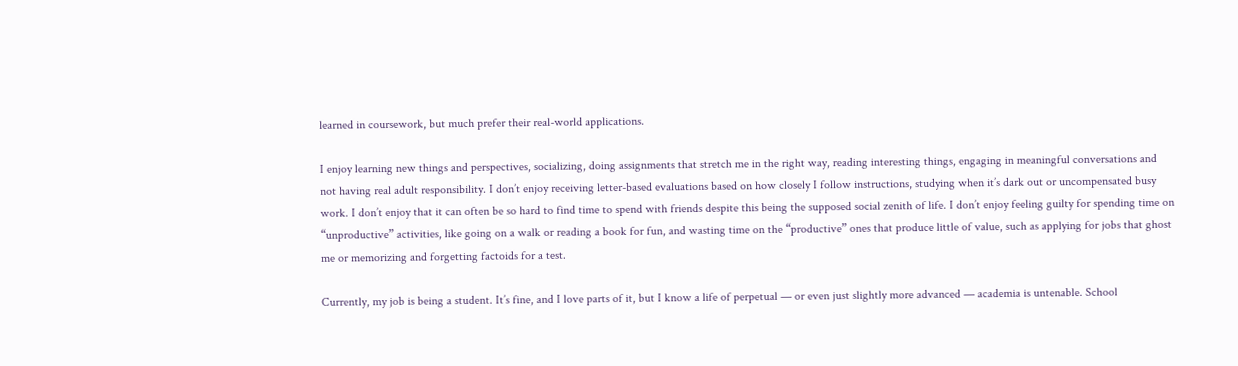learned in coursework, but much prefer their real-world applications.

I enjoy learning new things and perspectives, socializing, doing assignments that stretch me in the right way, reading interesting things, engaging in meaningful conversations and not having real adult responsibility. I don’t enjoy receiving letter-based evaluations based on how closely I follow instructions, studying when it’s dark out or uncompensated busy work. I don’t enjoy that it can often be so hard to find time to spend with friends despite this being the supposed social zenith of life. I don’t enjoy feeling guilty for spending time on “unproductive” activities, like going on a walk or reading a book for fun, and wasting time on the “productive” ones that produce little of value, such as applying for jobs that ghost me or memorizing and forgetting factoids for a test.

Currently, my job is being a student. It’s fine, and I love parts of it, but I know a life of perpetual — or even just slightly more advanced — academia is untenable. School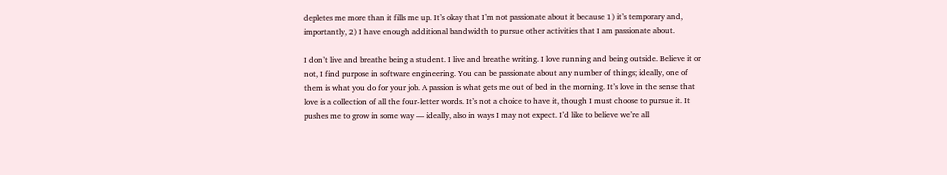depletes me more than it fills me up. It’s okay that I’m not passionate about it because 1) it’s temporary and, importantly, 2) I have enough additional bandwidth to pursue other activities that I am passionate about.

I don’t live and breathe being a student. I live and breathe writing. I love running and being outside. Believe it or not, I find purpose in software engineering. You can be passionate about any number of things; ideally, one of them is what you do for your job. A passion is what gets me out of bed in the morning. It’s love in the sense that love is a collection of all the four-letter words. It’s not a choice to have it, though I must choose to pursue it. It pushes me to grow in some way — ideally, also in ways I may not expect. I’d like to believe we’re all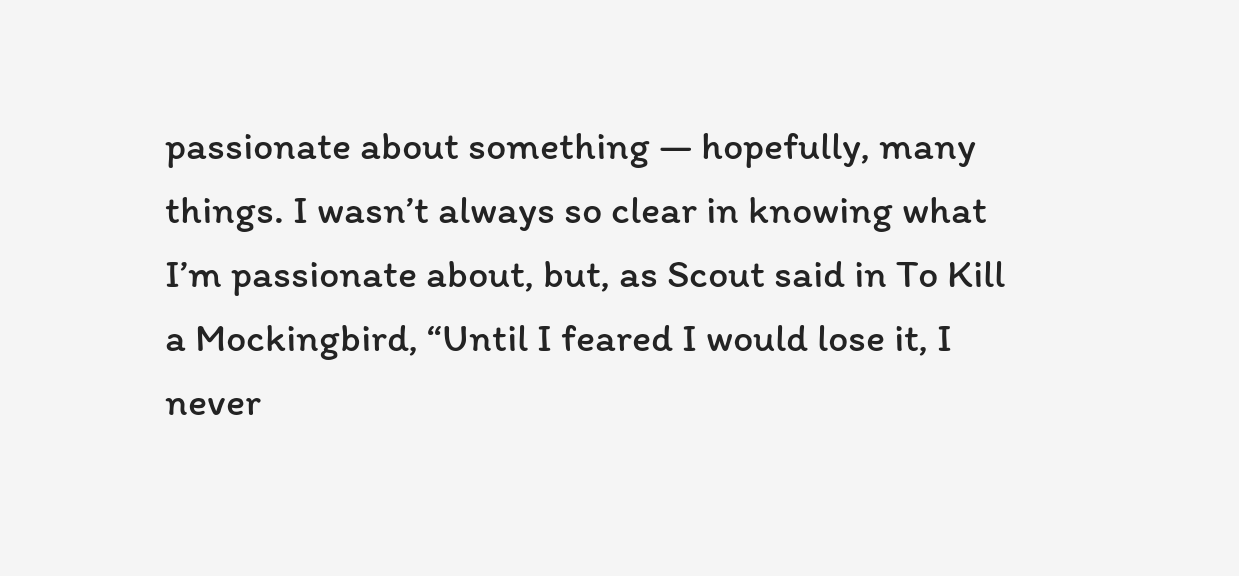passionate about something — hopefully, many things. I wasn’t always so clear in knowing what I’m passionate about, but, as Scout said in To Kill a Mockingbird, “Until I feared I would lose it, I never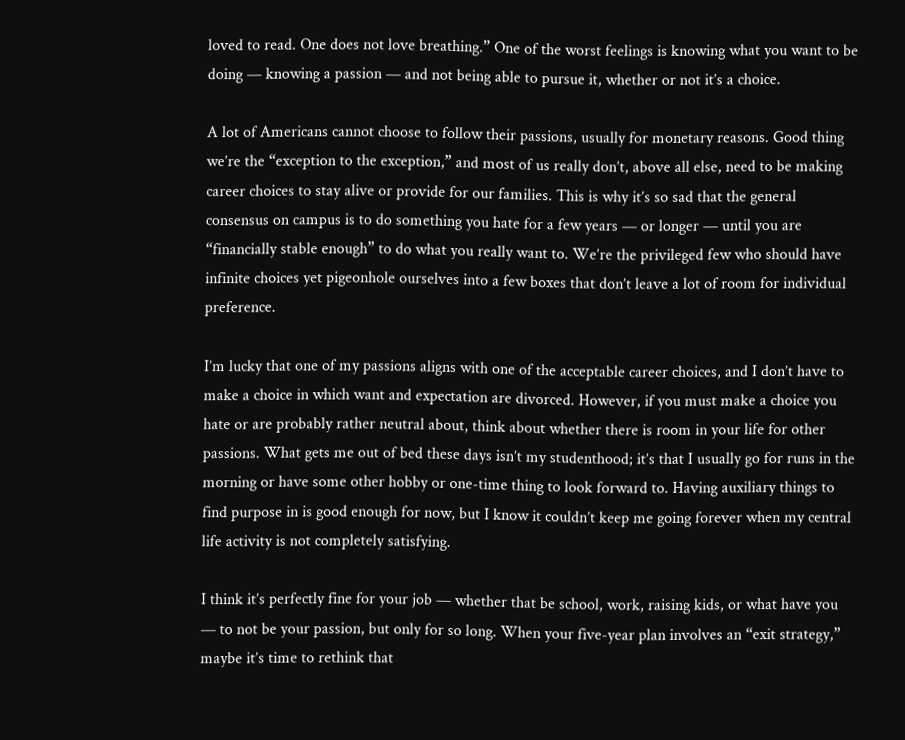loved to read. One does not love breathing.” One of the worst feelings is knowing what you want to be doing — knowing a passion — and not being able to pursue it, whether or not it’s a choice.

A lot of Americans cannot choose to follow their passions, usually for monetary reasons. Good thing we’re the “exception to the exception,” and most of us really don’t, above all else, need to be making career choices to stay alive or provide for our families. This is why it’s so sad that the general consensus on campus is to do something you hate for a few years — or longer — until you are “financially stable enough” to do what you really want to. We’re the privileged few who should have infinite choices yet pigeonhole ourselves into a few boxes that don’t leave a lot of room for individual preference.

I’m lucky that one of my passions aligns with one of the acceptable career choices, and I don’t have to make a choice in which want and expectation are divorced. However, if you must make a choice you hate or are probably rather neutral about, think about whether there is room in your life for other passions. What gets me out of bed these days isn’t my studenthood; it’s that I usually go for runs in the morning or have some other hobby or one-time thing to look forward to. Having auxiliary things to find purpose in is good enough for now, but I know it couldn’t keep me going forever when my central life activity is not completely satisfying.

I think it’s perfectly fine for your job — whether that be school, work, raising kids, or what have you — to not be your passion, but only for so long. When your five-year plan involves an “exit strategy,” maybe it’s time to rethink that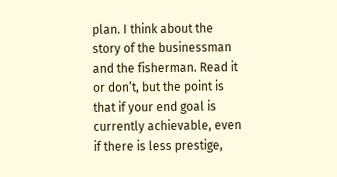plan. I think about the story of the businessman and the fisherman. Read it or don’t, but the point is that if your end goal is currently achievable, even if there is less prestige,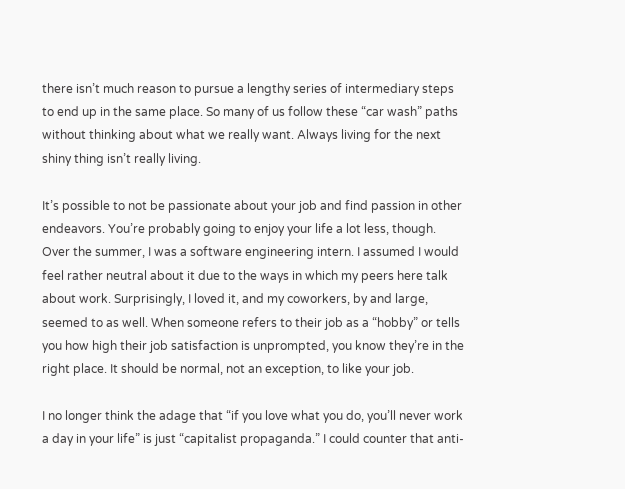there isn’t much reason to pursue a lengthy series of intermediary steps to end up in the same place. So many of us follow these “car wash” paths without thinking about what we really want. Always living for the next shiny thing isn’t really living.

It’s possible to not be passionate about your job and find passion in other endeavors. You’re probably going to enjoy your life a lot less, though. Over the summer, I was a software engineering intern. I assumed I would feel rather neutral about it due to the ways in which my peers here talk about work. Surprisingly, I loved it, and my coworkers, by and large, seemed to as well. When someone refers to their job as a “hobby” or tells you how high their job satisfaction is unprompted, you know they’re in the right place. It should be normal, not an exception, to like your job.

I no longer think the adage that “if you love what you do, you’ll never work a day in your life” is just “capitalist propaganda.” I could counter that anti-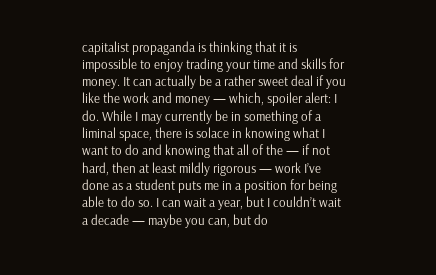capitalist propaganda is thinking that it is impossible to enjoy trading your time and skills for money. It can actually be a rather sweet deal if you like the work and money — which, spoiler alert: I do. While I may currently be in something of a liminal space, there is solace in knowing what I want to do and knowing that all of the — if not hard, then at least mildly rigorous — work I’ve done as a student puts me in a position for being able to do so. I can wait a year, but I couldn’t wait a decade — maybe you can, but do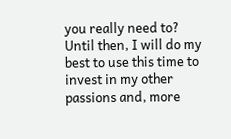you really need to? Until then, I will do my best to use this time to invest in my other passions and, more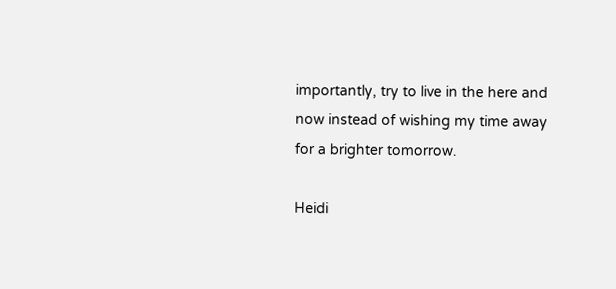importantly, try to live in the here and now instead of wishing my time away for a brighter tomorrow.

Heidi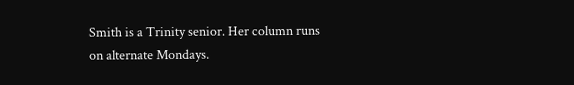Smith is a Trinity senior. Her column runs on alternate Mondays.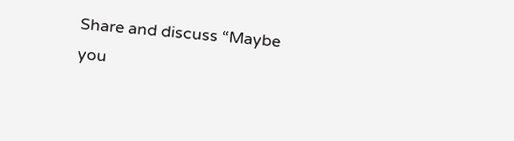Share and discuss “Maybe you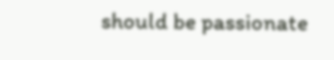should be passionate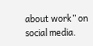about work” on social media.